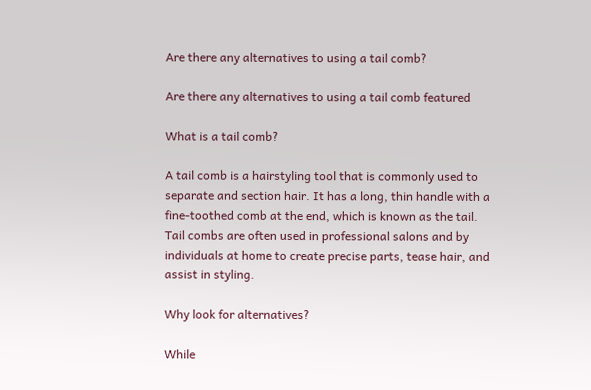Are there any alternatives to using a tail comb?

Are there any alternatives to using a tail comb featured

What is a tail comb?

A tail comb is a hairstyling tool that is commonly used to separate and section hair. It has a long, thin handle with a fine-toothed comb at the end, which is known as the tail. Tail combs are often used in professional salons and by individuals at home to create precise parts, tease hair, and assist in styling.

Why look for alternatives?

While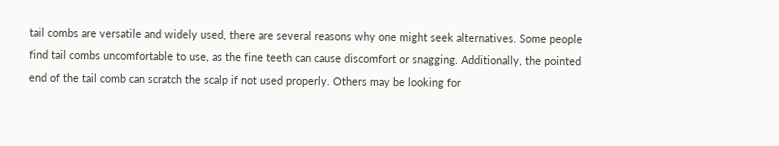tail combs are versatile and widely used, there are several reasons why one might seek alternatives. Some people find tail combs uncomfortable to use, as the fine teeth can cause discomfort or snagging. Additionally, the pointed end of the tail comb can scratch the scalp if not used properly. Others may be looking for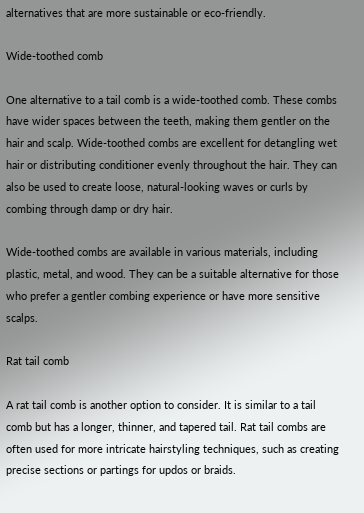alternatives that are more sustainable or eco-friendly.

Wide-toothed comb

One alternative to a tail comb is a wide-toothed comb. These combs have wider spaces between the teeth, making them gentler on the hair and scalp. Wide-toothed combs are excellent for detangling wet hair or distributing conditioner evenly throughout the hair. They can also be used to create loose, natural-looking waves or curls by combing through damp or dry hair.

Wide-toothed combs are available in various materials, including plastic, metal, and wood. They can be a suitable alternative for those who prefer a gentler combing experience or have more sensitive scalps.

Rat tail comb

A rat tail comb is another option to consider. It is similar to a tail comb but has a longer, thinner, and tapered tail. Rat tail combs are often used for more intricate hairstyling techniques, such as creating precise sections or partings for updos or braids.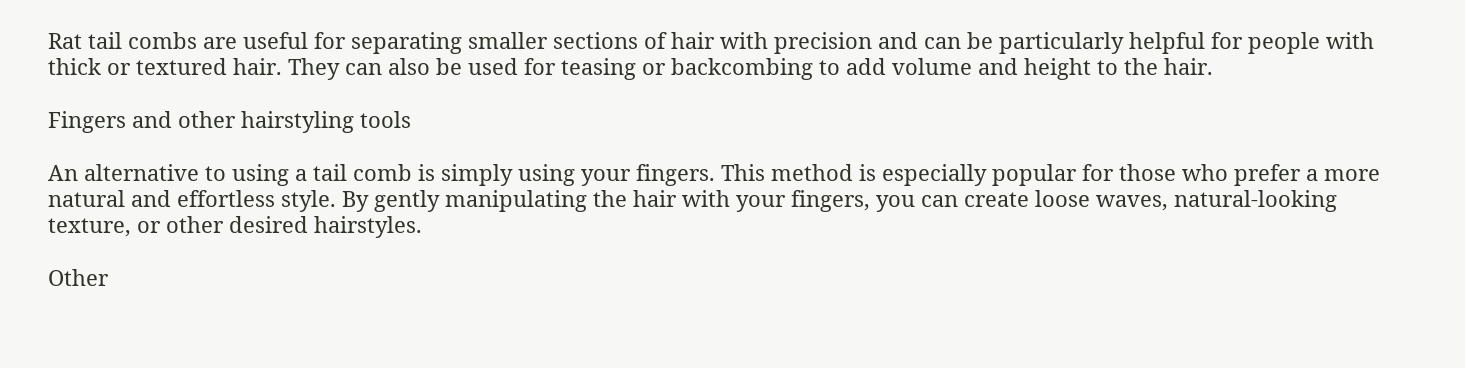Rat tail combs are useful for separating smaller sections of hair with precision and can be particularly helpful for people with thick or textured hair. They can also be used for teasing or backcombing to add volume and height to the hair.

Fingers and other hairstyling tools

An alternative to using a tail comb is simply using your fingers. This method is especially popular for those who prefer a more natural and effortless style. By gently manipulating the hair with your fingers, you can create loose waves, natural-looking texture, or other desired hairstyles.

Other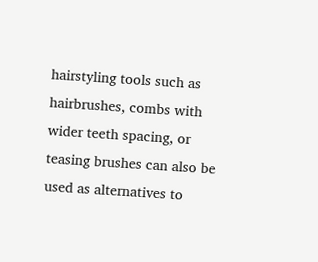hairstyling tools such as hairbrushes, combs with wider teeth spacing, or teasing brushes can also be used as alternatives to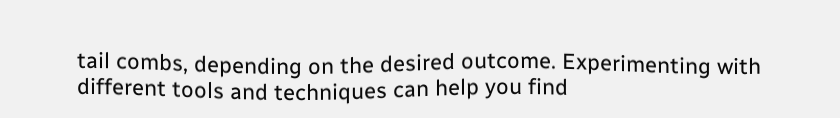tail combs, depending on the desired outcome. Experimenting with different tools and techniques can help you find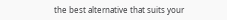the best alternative that suits your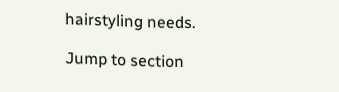hairstyling needs.

Jump to section